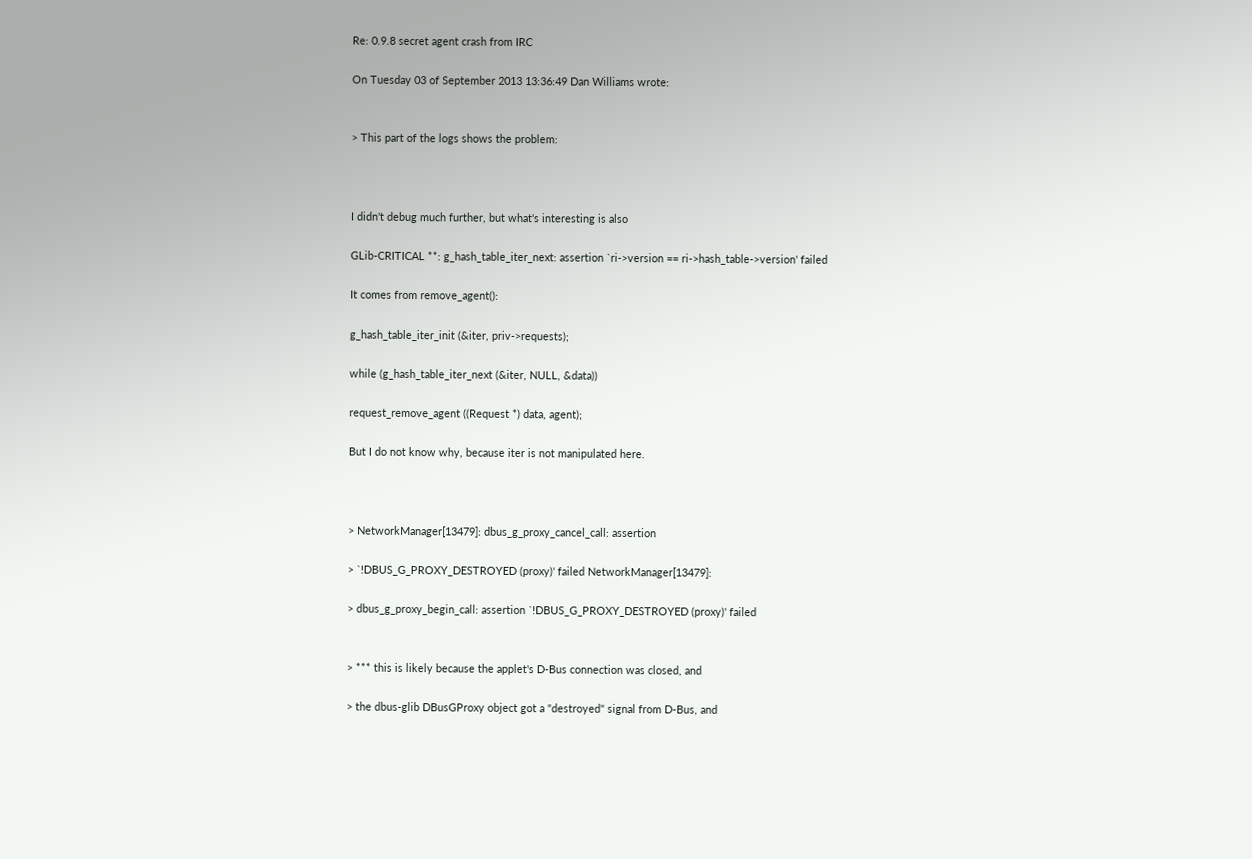Re: 0.9.8 secret agent crash from IRC

On Tuesday 03 of September 2013 13:36:49 Dan Williams wrote:


> This part of the logs shows the problem:



I didn't debug much further, but what's interesting is also

GLib-CRITICAL **: g_hash_table_iter_next: assertion `ri->version == ri->hash_table->version' failed

It comes from remove_agent():

g_hash_table_iter_init (&iter, priv->requests);

while (g_hash_table_iter_next (&iter, NULL, &data))

request_remove_agent ((Request *) data, agent);

But I do not know why, because iter is not manipulated here.



> NetworkManager[13479]: dbus_g_proxy_cancel_call: assertion

> `!DBUS_G_PROXY_DESTROYED (proxy)' failed NetworkManager[13479]:

> dbus_g_proxy_begin_call: assertion `!DBUS_G_PROXY_DESTROYED (proxy)' failed


> *** this is likely because the applet's D-Bus connection was closed, and

> the dbus-glib DBusGProxy object got a "destroyed" signal from D-Bus, and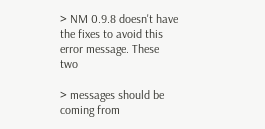> NM 0.9.8 doesn't have the fixes to avoid this error message. These two

> messages should be coming from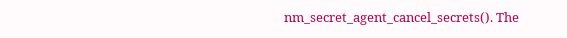nm_secret_agent_cancel_secrets(). The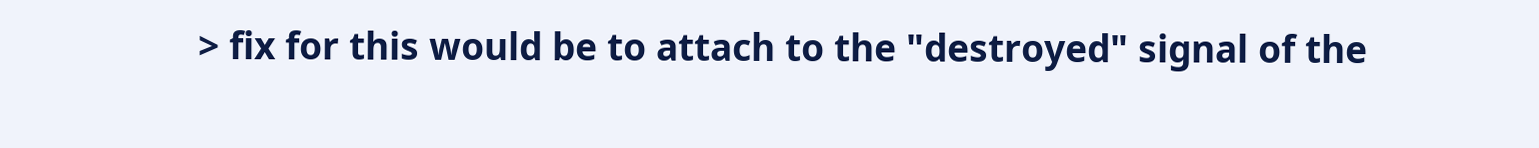> fix for this would be to attach to the "destroyed" signal of the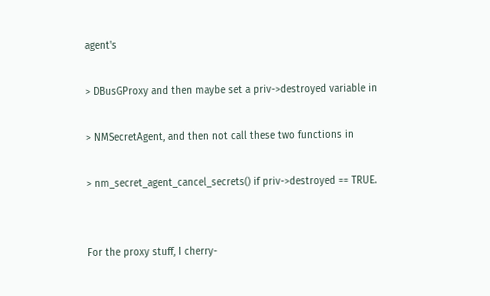agent's

> DBusGProxy and then maybe set a priv->destroyed variable in

> NMSecretAgent, and then not call these two functions in

> nm_secret_agent_cancel_secrets() if priv->destroyed == TRUE.


For the proxy stuff, I cherry-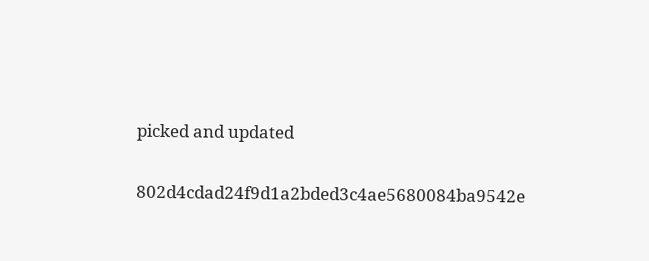picked and updated

802d4cdad24f9d1a2bded3c4ae5680084ba9542e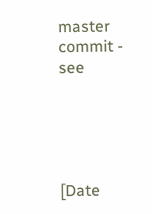master commit - see





[Date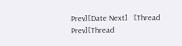Prev][Date Next]   [Thread Prev][Thread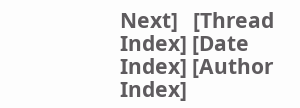Next]   [Thread Index] [Date Index] [Author Index]